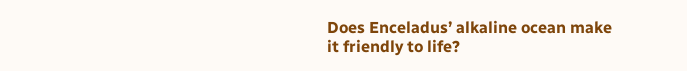Does Enceladus’ alkaline ocean make it friendly to life?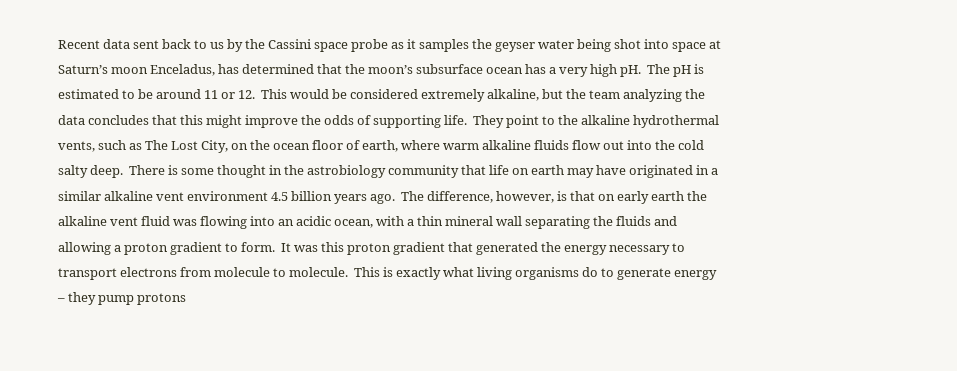Recent data sent back to us by the Cassini space probe as it samples the geyser water being shot into space at Saturn’s moon Enceladus, has determined that the moon’s subsurface ocean has a very high pH.  The pH is estimated to be around 11 or 12.  This would be considered extremely alkaline, but the team analyzing the data concludes that this might improve the odds of supporting life.  They point to the alkaline hydrothermal vents, such as The Lost City, on the ocean floor of earth, where warm alkaline fluids flow out into the cold salty deep.  There is some thought in the astrobiology community that life on earth may have originated in a similar alkaline vent environment 4.5 billion years ago.  The difference, however, is that on early earth the alkaline vent fluid was flowing into an acidic ocean, with a thin mineral wall separating the fluids and allowing a proton gradient to form.  It was this proton gradient that generated the energy necessary to transport electrons from molecule to molecule.  This is exactly what living organisms do to generate energy – they pump protons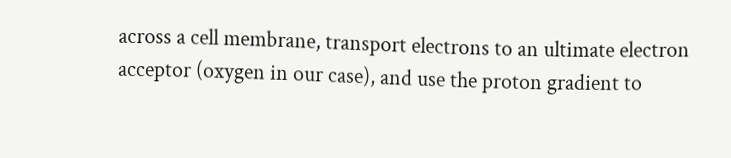across a cell membrane, transport electrons to an ultimate electron acceptor (oxygen in our case), and use the proton gradient to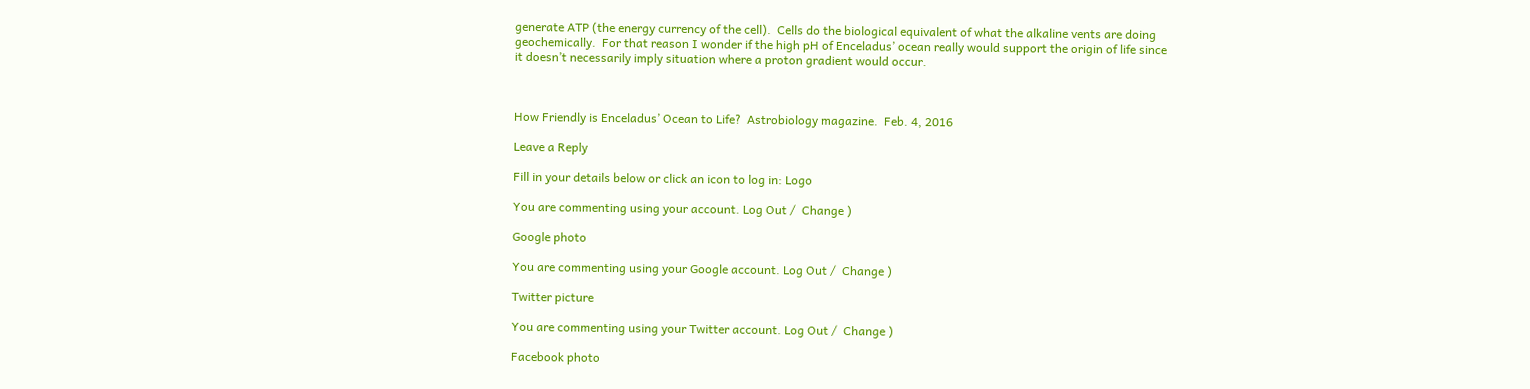generate ATP (the energy currency of the cell).  Cells do the biological equivalent of what the alkaline vents are doing geochemically.  For that reason I wonder if the high pH of Enceladus’ ocean really would support the origin of life since it doesn’t necessarily imply situation where a proton gradient would occur.



How Friendly is Enceladus’ Ocean to Life?  Astrobiology magazine.  Feb. 4, 2016

Leave a Reply

Fill in your details below or click an icon to log in: Logo

You are commenting using your account. Log Out /  Change )

Google photo

You are commenting using your Google account. Log Out /  Change )

Twitter picture

You are commenting using your Twitter account. Log Out /  Change )

Facebook photo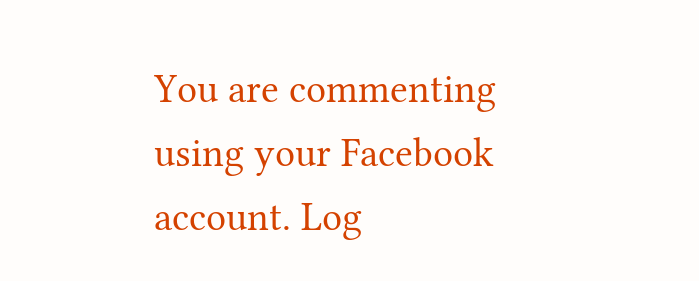You are commenting using your Facebook account. Log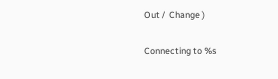Out /  Change )

Connecting to %s